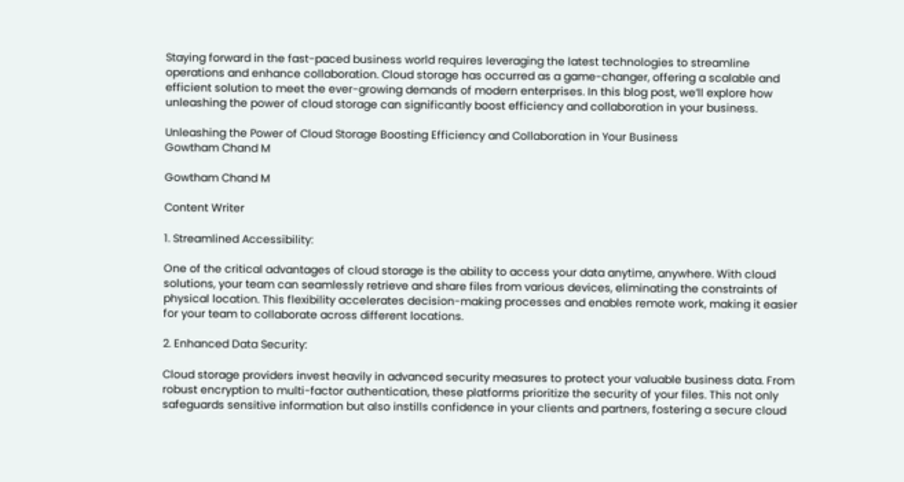Staying forward in the fast-paced business world requires leveraging the latest technologies to streamline operations and enhance collaboration. Cloud storage has occurred as a game-changer, offering a scalable and efficient solution to meet the ever-growing demands of modern enterprises. In this blog post, we’ll explore how unleashing the power of cloud storage can significantly boost efficiency and collaboration in your business.

Unleashing the Power of Cloud Storage Boosting Efficiency and Collaboration in Your Business
Gowtham Chand M

Gowtham Chand M

Content Writer

1. Streamlined Accessibility:

One of the critical advantages of cloud storage is the ability to access your data anytime, anywhere. With cloud solutions, your team can seamlessly retrieve and share files from various devices, eliminating the constraints of physical location. This flexibility accelerates decision-making processes and enables remote work, making it easier for your team to collaborate across different locations.

2. Enhanced Data Security:

Cloud storage providers invest heavily in advanced security measures to protect your valuable business data. From robust encryption to multi-factor authentication, these platforms prioritize the security of your files. This not only safeguards sensitive information but also instills confidence in your clients and partners, fostering a secure cloud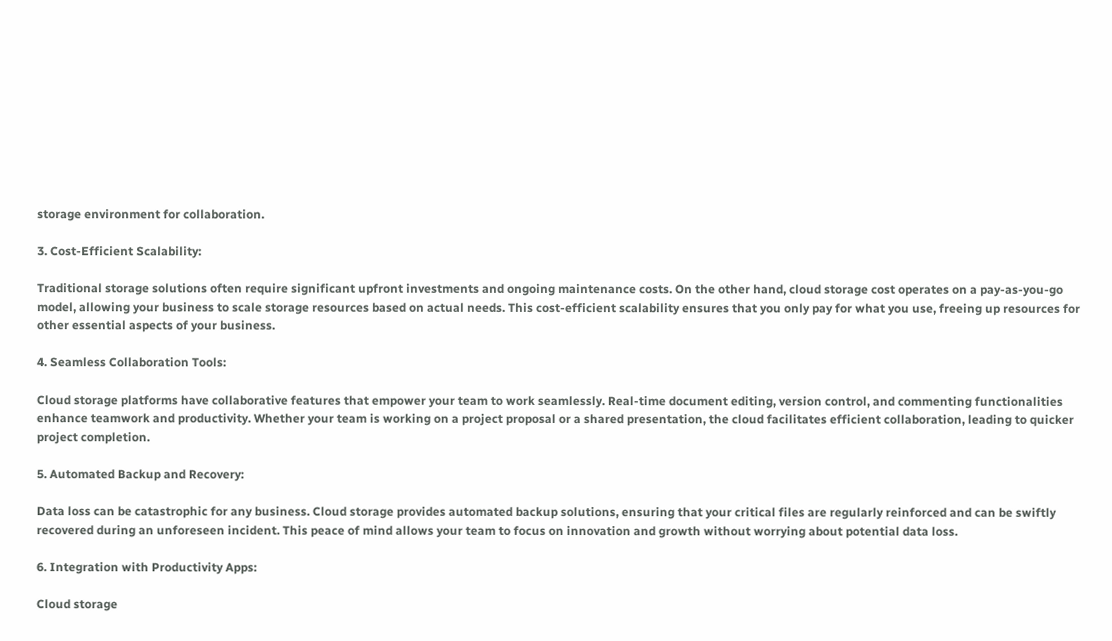storage environment for collaboration.

3. Cost-Efficient Scalability:

Traditional storage solutions often require significant upfront investments and ongoing maintenance costs. On the other hand, cloud storage cost operates on a pay-as-you-go model, allowing your business to scale storage resources based on actual needs. This cost-efficient scalability ensures that you only pay for what you use, freeing up resources for other essential aspects of your business.

4. Seamless Collaboration Tools:

Cloud storage platforms have collaborative features that empower your team to work seamlessly. Real-time document editing, version control, and commenting functionalities enhance teamwork and productivity. Whether your team is working on a project proposal or a shared presentation, the cloud facilitates efficient collaboration, leading to quicker project completion.

5. Automated Backup and Recovery:

Data loss can be catastrophic for any business. Cloud storage provides automated backup solutions, ensuring that your critical files are regularly reinforced and can be swiftly recovered during an unforeseen incident. This peace of mind allows your team to focus on innovation and growth without worrying about potential data loss.

6. Integration with Productivity Apps:

Cloud storage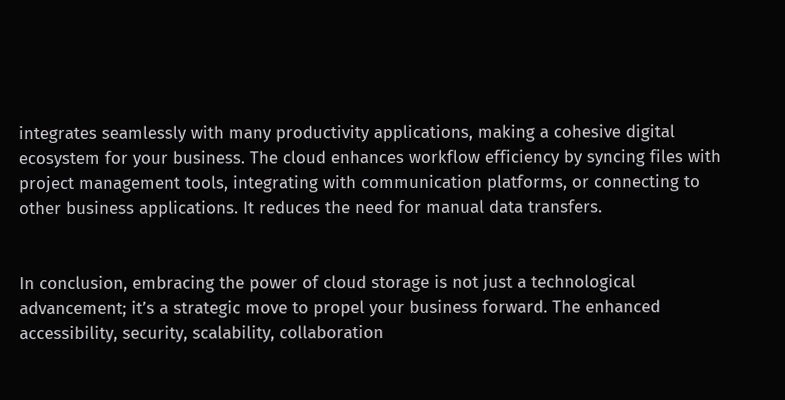integrates seamlessly with many productivity applications, making a cohesive digital ecosystem for your business. The cloud enhances workflow efficiency by syncing files with project management tools, integrating with communication platforms, or connecting to other business applications. It reduces the need for manual data transfers.


In conclusion, embracing the power of cloud storage is not just a technological advancement; it’s a strategic move to propel your business forward. The enhanced accessibility, security, scalability, collaboration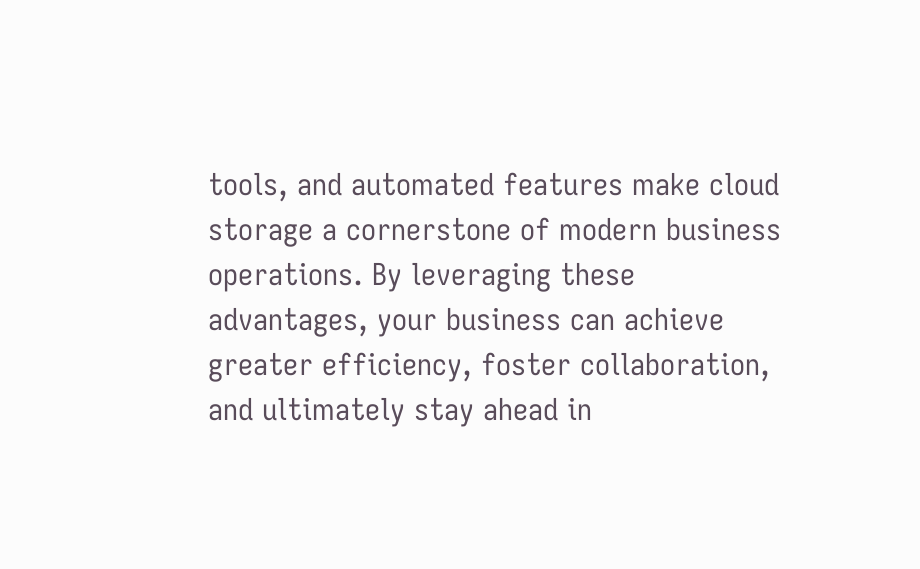tools, and automated features make cloud storage a cornerstone of modern business operations. By leveraging these advantages, your business can achieve greater efficiency, foster collaboration, and ultimately stay ahead in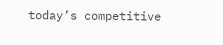today’s competitive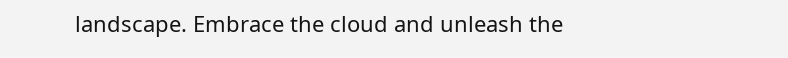landscape. Embrace the cloud and unleash the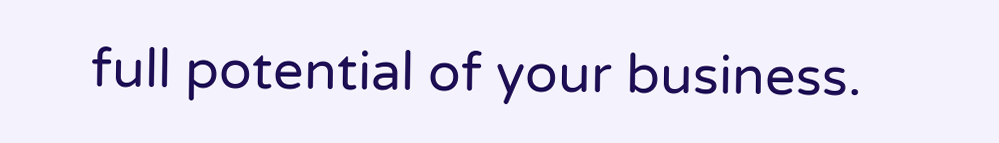full potential of your business.